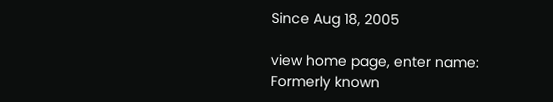Since Aug 18, 2005

view home page, enter name:
Formerly known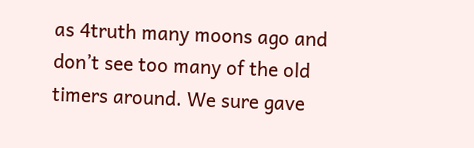as 4truth many moons ago and don’t see too many of the old timers around. We sure gave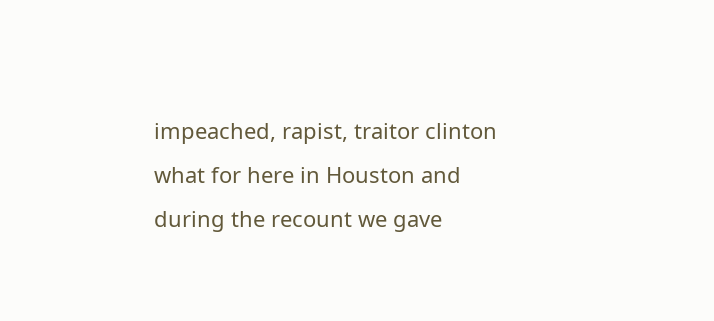impeached, rapist, traitor clinton what for here in Houston and during the recount we gave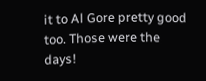it to Al Gore pretty good too. Those were the days!